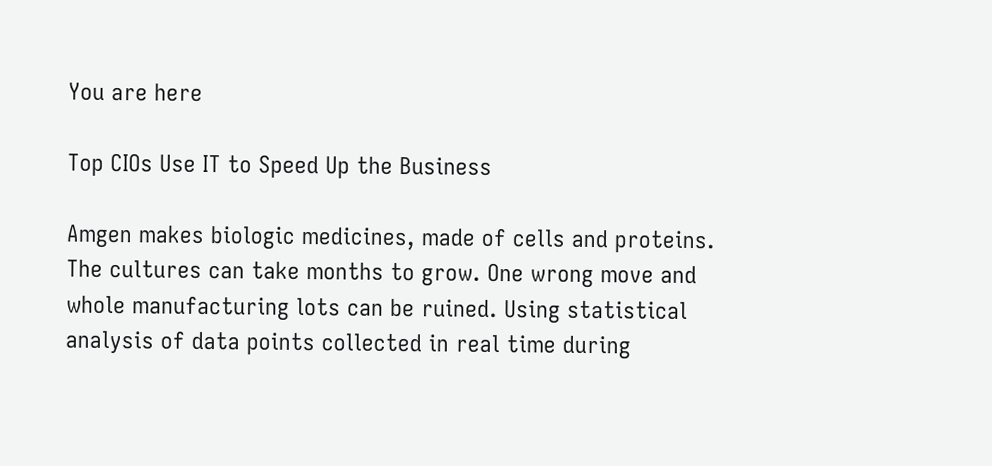You are here

Top CIOs Use IT to Speed Up the Business

Amgen makes biologic medicines, made of cells and proteins. The cultures can take months to grow. One wrong move and whole manufacturing lots can be ruined. Using statistical analysis of data points collected in real time during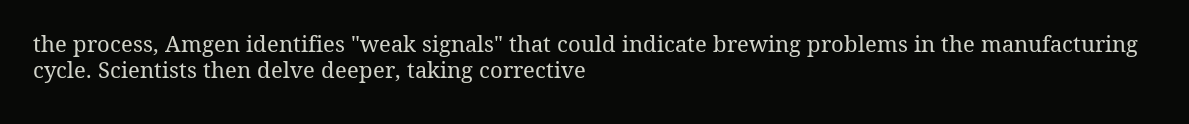the process, Amgen identifies "weak signals" that could indicate brewing problems in the manufacturing cycle. Scientists then delve deeper, taking corrective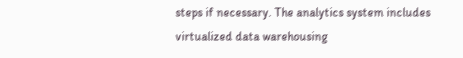steps if necessary. The analytics system includes virtualized data warehousing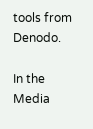tools from Denodo.

In the Media